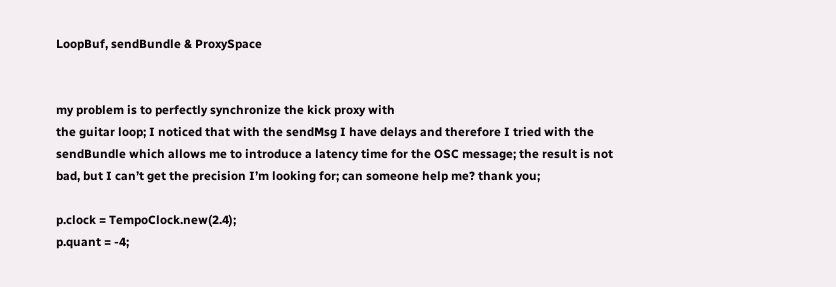LoopBuf, sendBundle & ProxySpace


my problem is to perfectly synchronize the kick proxy with
the guitar loop; I noticed that with the sendMsg I have delays and therefore I tried with the sendBundle which allows me to introduce a latency time for the OSC message; the result is not bad, but I can’t get the precision I’m looking for; can someone help me? thank you;

p.clock = TempoClock.new(2.4);
p.quant = -4;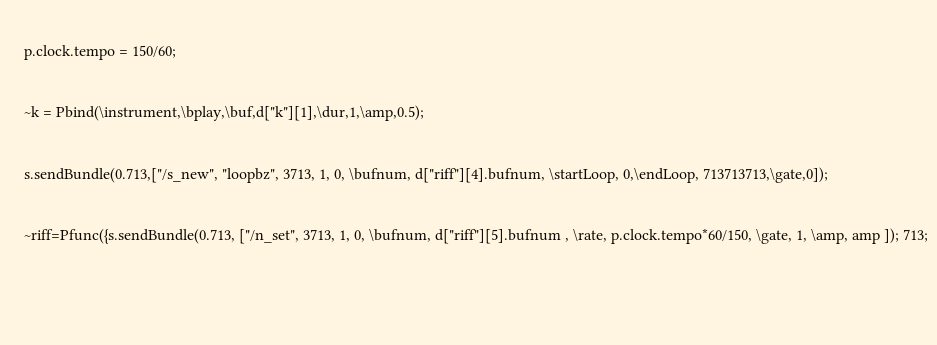p.clock.tempo = 150/60;

~k = Pbind(\instrument,\bplay,\buf,d["k"][1],\dur,1,\amp,0.5);

s.sendBundle(0.713,["/s_new", "loopbz", 3713, 1, 0, \bufnum, d["riff"][4].bufnum, \startLoop, 0,\endLoop, 713713713,\gate,0]);

~riff=Pfunc({s.sendBundle(0.713, ["/n_set", 3713, 1, 0, \bufnum, d["riff"][5].bufnum , \rate, p.clock.tempo*60/150, \gate, 1, \amp, amp ]); 713;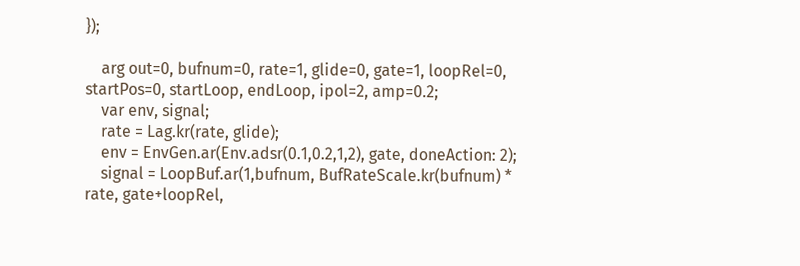});

    arg out=0, bufnum=0, rate=1, glide=0, gate=1, loopRel=0, startPos=0, startLoop, endLoop, ipol=2, amp=0.2;
    var env, signal;
    rate = Lag.kr(rate, glide);
    env = EnvGen.ar(Env.adsr(0.1,0.2,1,2), gate, doneAction: 2);
    signal = LoopBuf.ar(1,bufnum, BufRateScale.kr(bufnum) * rate, gate+loopRel,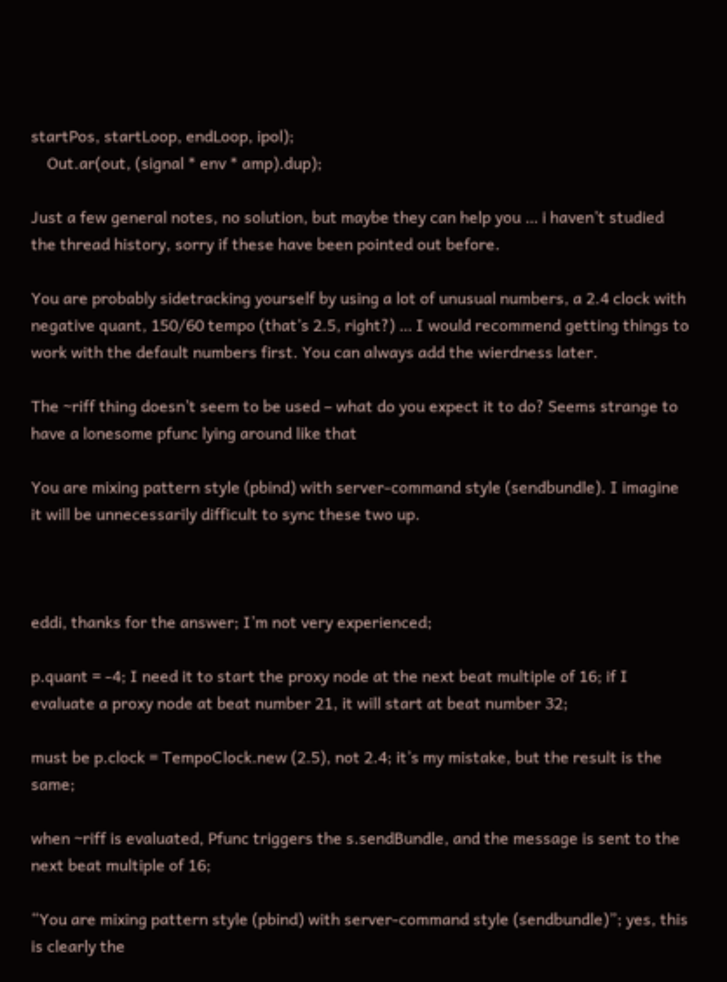startPos, startLoop, endLoop, ipol);
    Out.ar(out, (signal * env * amp).dup);

Just a few general notes, no solution, but maybe they can help you … i haven’t studied the thread history, sorry if these have been pointed out before.

You are probably sidetracking yourself by using a lot of unusual numbers, a 2.4 clock with negative quant, 150/60 tempo (that’s 2.5, right?) … I would recommend getting things to work with the default numbers first. You can always add the wierdness later.

The ~riff thing doesn’t seem to be used – what do you expect it to do? Seems strange to have a lonesome pfunc lying around like that

You are mixing pattern style (pbind) with server-command style (sendbundle). I imagine it will be unnecessarily difficult to sync these two up.



eddi, thanks for the answer; I’m not very experienced;

p.quant = -4; I need it to start the proxy node at the next beat multiple of 16; if I evaluate a proxy node at beat number 21, it will start at beat number 32;

must be p.clock = TempoClock.new (2.5), not 2.4; it’s my mistake, but the result is the same;

when ~riff is evaluated, Pfunc triggers the s.sendBundle, and the message is sent to the next beat multiple of 16;

“You are mixing pattern style (pbind) with server-command style (sendbundle)”; yes, this is clearly the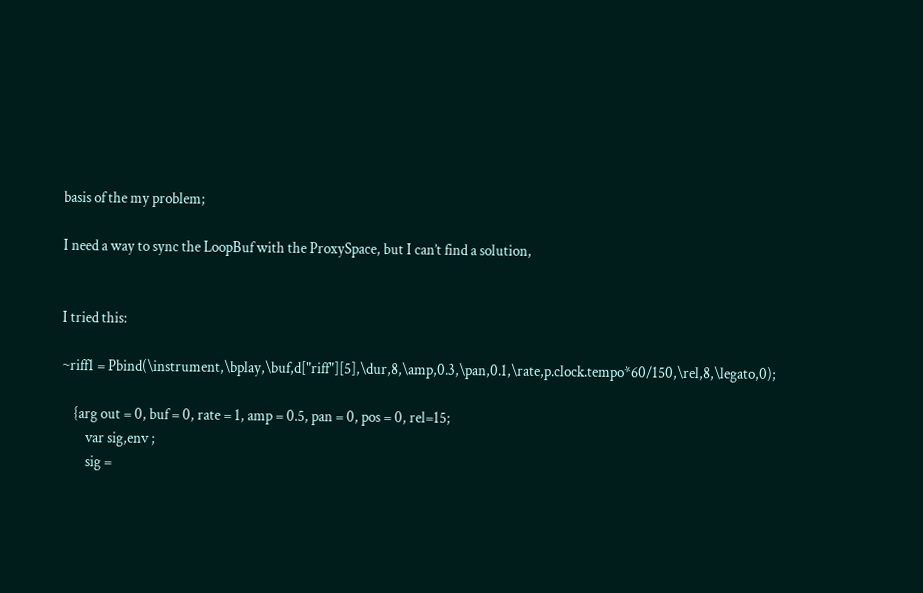basis of the my problem;

I need a way to sync the LoopBuf with the ProxySpace, but I can’t find a solution,


I tried this:

~riff1 = Pbind(\instrument,\bplay,\buf,d["riff"][5],\dur,8,\amp,0.3,\pan,0.1,\rate,p.clock.tempo*60/150,\rel,8,\legato,0);

    {arg out = 0, buf = 0, rate = 1, amp = 0.5, pan = 0, pos = 0, rel=15;
        var sig,env ;
        sig =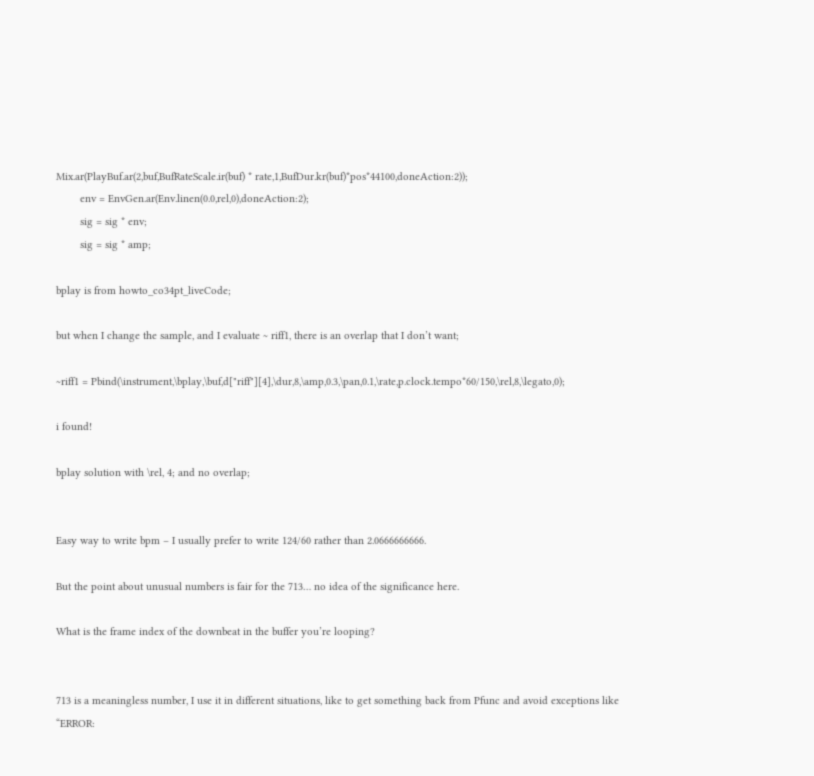Mix.ar(PlayBuf.ar(2,buf,BufRateScale.ir(buf) * rate,1,BufDur.kr(buf)*pos*44100,doneAction:2));
        env = EnvGen.ar(Env.linen(0.0,rel,0),doneAction:2);
        sig = sig * env;
        sig = sig * amp;

bplay is from howto_co34pt_liveCode;

but when I change the sample, and I evaluate ~ riff1, there is an overlap that I don’t want;

~riff1 = Pbind(\instrument,\bplay,\buf,d["riff"][4],\dur,8,\amp,0.3,\pan,0.1,\rate,p.clock.tempo*60/150,\rel,8,\legato,0);

i found!

bplay solution with \rel, 4; and no overlap;


Easy way to write bpm – I usually prefer to write 124/60 rather than 2.0666666666.

But the point about unusual numbers is fair for the 713… no idea of the significance here.

What is the frame index of the downbeat in the buffer you’re looping?


713 is a meaningless number, I use it in different situations, like to get something back from Pfunc and avoid exceptions like “ERROR: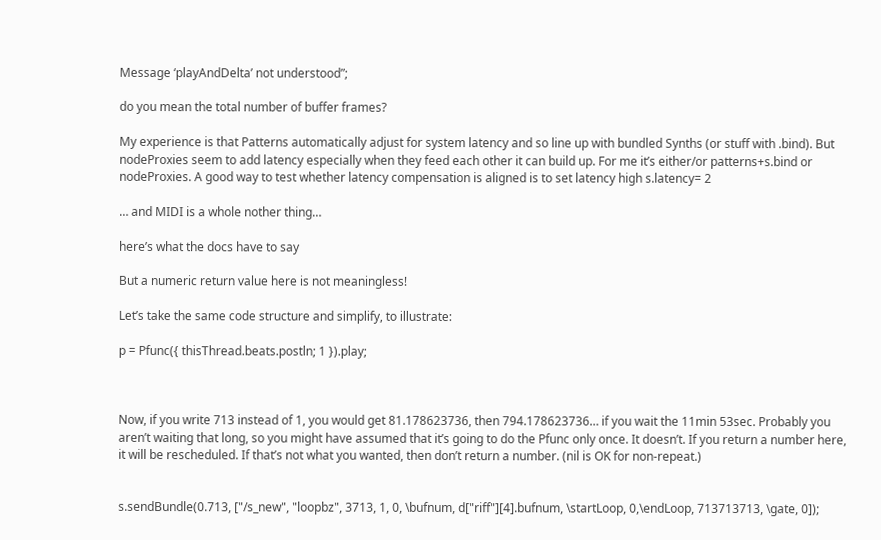Message ‘playAndDelta’ not understood”;

do you mean the total number of buffer frames?

My experience is that Patterns automatically adjust for system latency and so line up with bundled Synths (or stuff with .bind). But nodeProxies seem to add latency especially when they feed each other it can build up. For me it’s either/or patterns+s.bind or nodeProxies. A good way to test whether latency compensation is aligned is to set latency high s.latency= 2

… and MIDI is a whole nother thing…

here’s what the docs have to say

But a numeric return value here is not meaningless!

Let’s take the same code structure and simplify, to illustrate:

p = Pfunc({ thisThread.beats.postln; 1 }).play;



Now, if you write 713 instead of 1, you would get 81.178623736, then 794.178623736… if you wait the 11min 53sec. Probably you aren’t waiting that long, so you might have assumed that it’s going to do the Pfunc only once. It doesn’t. If you return a number here, it will be rescheduled. If that’s not what you wanted, then don’t return a number. (nil is OK for non-repeat.)


s.sendBundle(0.713, ["/s_new", "loopbz", 3713, 1, 0, \bufnum, d["riff"][4].bufnum, \startLoop, 0,\endLoop, 713713713, \gate, 0]);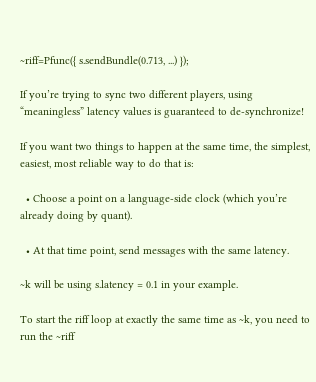~riff=Pfunc({ s.sendBundle(0.713, ...) });

If you’re trying to sync two different players, using “meaningless” latency values is guaranteed to de-synchronize!

If you want two things to happen at the same time, the simplest, easiest, most reliable way to do that is:

  • Choose a point on a language-side clock (which you’re already doing by quant).

  • At that time point, send messages with the same latency.

~k will be using s.latency = 0.1 in your example.

To start the riff loop at exactly the same time as ~k, you need to run the ~riff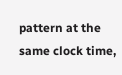pattern at the same clock time,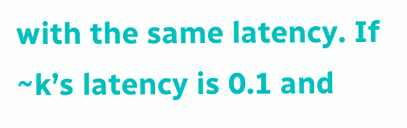with the same latency. If ~k’s latency is 0.1 and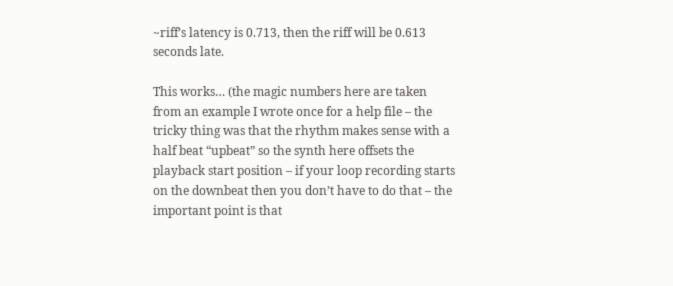~riff’s latency is 0.713, then the riff will be 0.613 seconds late.

This works… (the magic numbers here are taken from an example I wrote once for a help file – the tricky thing was that the rhythm makes sense with a half beat “upbeat” so the synth here offsets the playback start position – if your loop recording starts on the downbeat then you don’t have to do that – the important point is that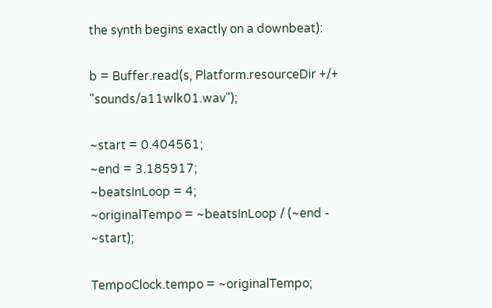the synth begins exactly on a downbeat):

b = Buffer.read(s, Platform.resourceDir +/+ "sounds/a11wlk01.wav");

~start = 0.404561;
~end = 3.185917;
~beatsInLoop = 4;
~originalTempo = ~beatsInLoop / (~end - ~start);

TempoClock.tempo = ~originalTempo;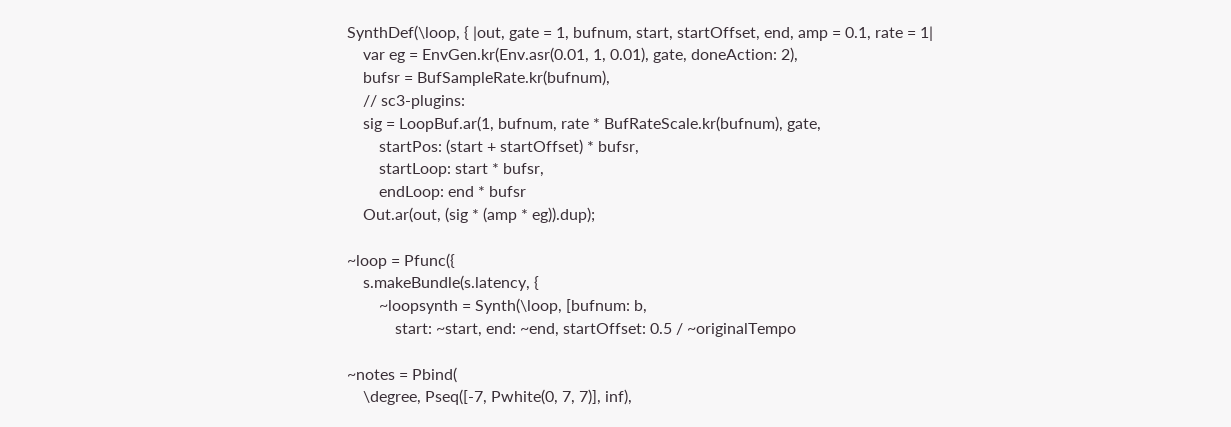SynthDef(\loop, { |out, gate = 1, bufnum, start, startOffset, end, amp = 0.1, rate = 1|
    var eg = EnvGen.kr(Env.asr(0.01, 1, 0.01), gate, doneAction: 2),
    bufsr = BufSampleRate.kr(bufnum),
    // sc3-plugins:
    sig = LoopBuf.ar(1, bufnum, rate * BufRateScale.kr(bufnum), gate,
        startPos: (start + startOffset) * bufsr,
        startLoop: start * bufsr,
        endLoop: end * bufsr
    Out.ar(out, (sig * (amp * eg)).dup);

~loop = Pfunc({
    s.makeBundle(s.latency, {
        ~loopsynth = Synth(\loop, [bufnum: b,
            start: ~start, end: ~end, startOffset: 0.5 / ~originalTempo

~notes = Pbind(
    \degree, Pseq([-7, Pwhite(0, 7, 7)], inf),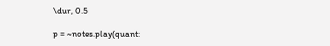\dur, 0.5

p = ~notes.play(quant: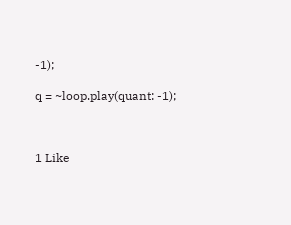-1);

q = ~loop.play(quant: -1);



1 Like